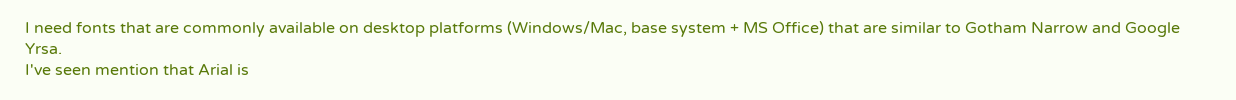I need fonts that are commonly available on desktop platforms (Windows/Mac, base system + MS Office) that are similar to Gotham Narrow and Google Yrsa.
I've seen mention that Arial is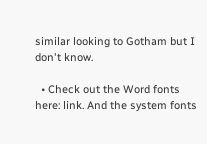similar looking to Gotham but I don't know.

  • Check out the Word fonts here: link. And the system fonts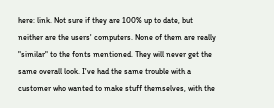here: link. Not sure if they are 100% up to date, but neither are the users' computers. None of them are really "similar" to the fonts mentioned. They will never get the same overall look. I've had the same trouble with a customer who wanted to make stuff themselves, with the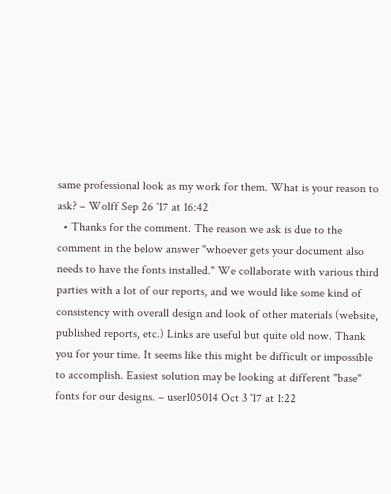same professional look as my work for them. What is your reason to ask? – Wolff Sep 26 '17 at 16:42
  • Thanks for the comment. The reason we ask is due to the comment in the below answer "whoever gets your document also needs to have the fonts installed." We collaborate with various third parties with a lot of our reports, and we would like some kind of consistency with overall design and look of other materials (website, published reports, etc.) Links are useful but quite old now. Thank you for your time. It seems like this might be difficult or impossible to accomplish. Easiest solution may be looking at different "base" fonts for our designs. – user105014 Oct 3 '17 at 1:22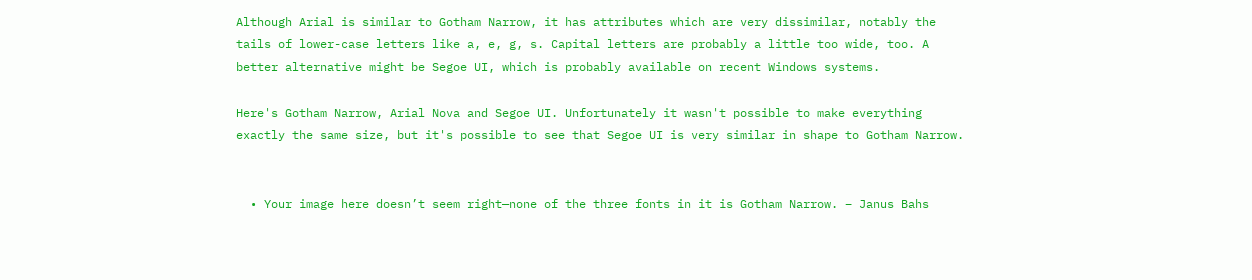Although Arial is similar to Gotham Narrow, it has attributes which are very dissimilar, notably the tails of lower-case letters like a, e, g, s. Capital letters are probably a little too wide, too. A better alternative might be Segoe UI, which is probably available on recent Windows systems.

Here's Gotham Narrow, Arial Nova and Segoe UI. Unfortunately it wasn't possible to make everything exactly the same size, but it's possible to see that Segoe UI is very similar in shape to Gotham Narrow.


  • Your image here doesn’t seem right—none of the three fonts in it is Gotham Narrow. – Janus Bahs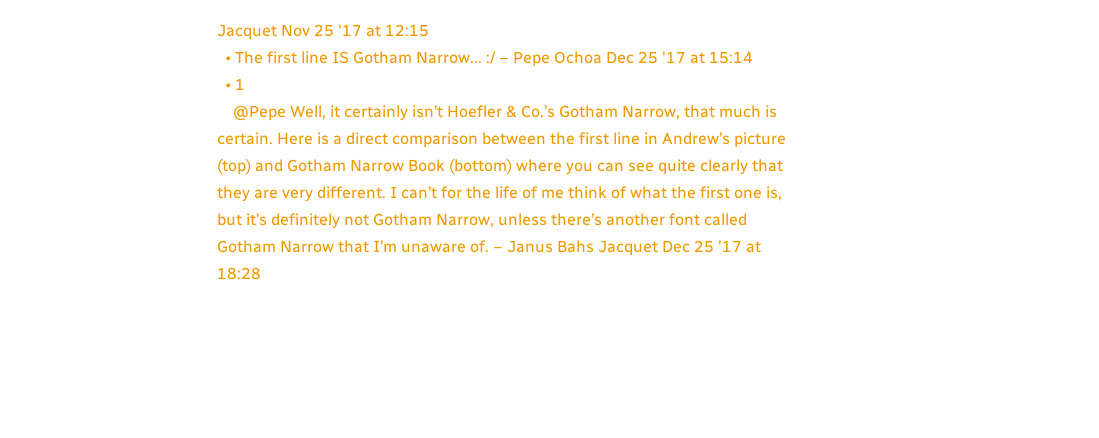Jacquet Nov 25 '17 at 12:15
  • The first line IS Gotham Narrow... :/ – Pepe Ochoa Dec 25 '17 at 15:14
  • 1
    @Pepe Well, it certainly isn’t Hoefler & Co.’s Gotham Narrow, that much is certain. Here is a direct comparison between the first line in Andrew’s picture (top) and Gotham Narrow Book (bottom) where you can see quite clearly that they are very different. I can’t for the life of me think of what the first one is, but it’s definitely not Gotham Narrow, unless there’s another font called Gotham Narrow that I’m unaware of. – Janus Bahs Jacquet Dec 25 '17 at 18:28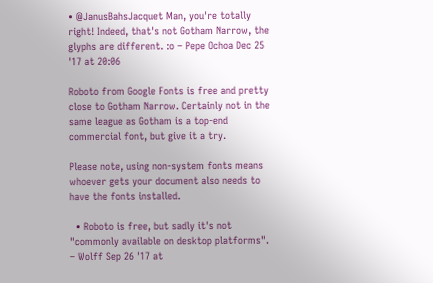• @JanusBahsJacquet Man, you're totally right! Indeed, that's not Gotham Narrow, the glyphs are different. :o – Pepe Ochoa Dec 25 '17 at 20:06

Roboto from Google Fonts is free and pretty close to Gotham Narrow. Certainly not in the same league as Gotham is a top-end commercial font, but give it a try.

Please note, using non-system fonts means whoever gets your document also needs to have the fonts installed.

  • Roboto is free, but sadly it's not "commonly available on desktop platforms". – Wolff Sep 26 '17 at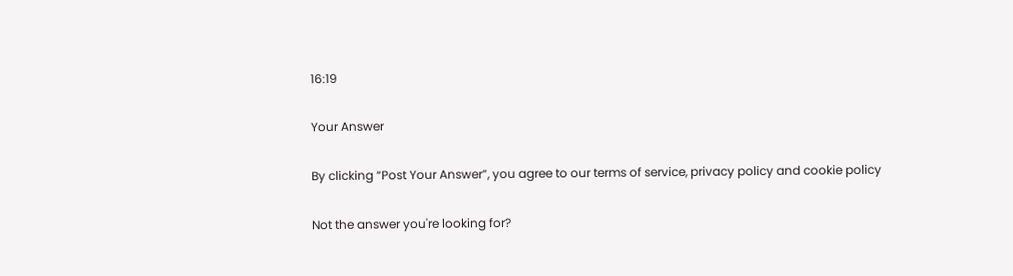16:19

Your Answer

By clicking “Post Your Answer”, you agree to our terms of service, privacy policy and cookie policy

Not the answer you're looking for?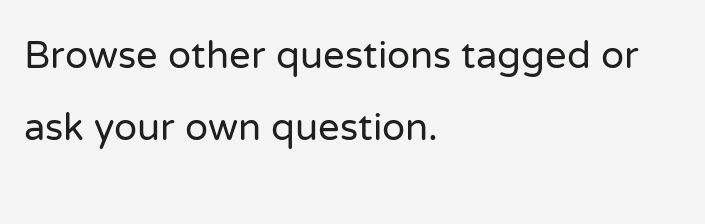Browse other questions tagged or ask your own question.